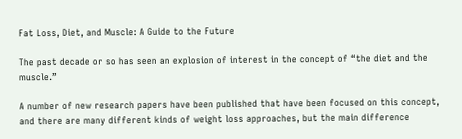Fat Loss, Diet, and Muscle: A Guide to the Future

The past decade or so has seen an explosion of interest in the concept of “the diet and the muscle.”

A number of new research papers have been published that have been focused on this concept, and there are many different kinds of weight loss approaches, but the main difference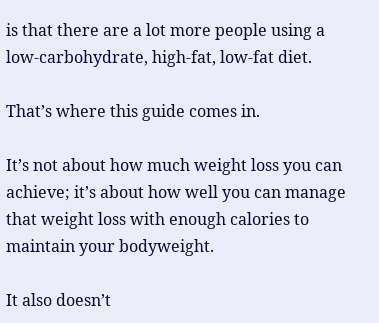is that there are a lot more people using a low-carbohydrate, high-fat, low-fat diet.

That’s where this guide comes in.

It’s not about how much weight loss you can achieve; it’s about how well you can manage that weight loss with enough calories to maintain your bodyweight.

It also doesn’t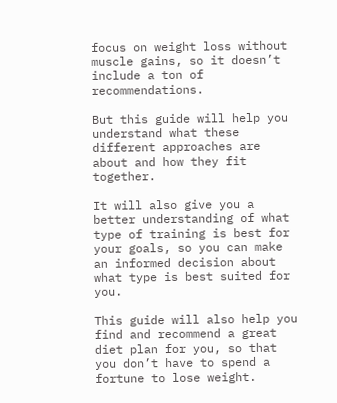focus on weight loss without muscle gains, so it doesn’t include a ton of recommendations.

But this guide will help you understand what these different approaches are about and how they fit together.

It will also give you a better understanding of what type of training is best for your goals, so you can make an informed decision about what type is best suited for you.

This guide will also help you find and recommend a great diet plan for you, so that you don’t have to spend a fortune to lose weight.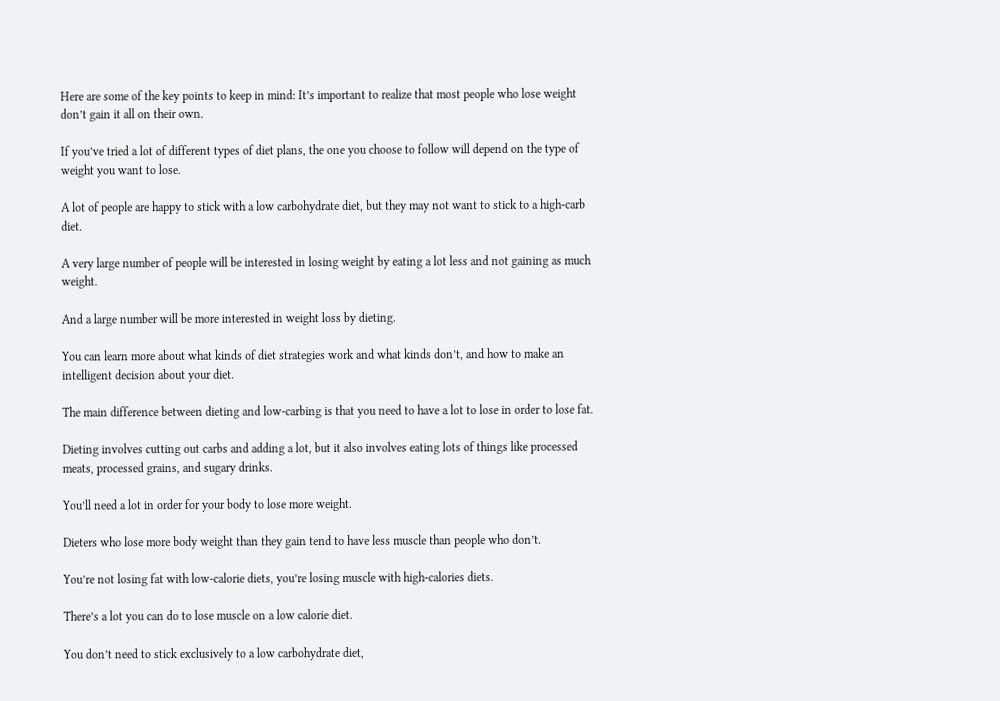Here are some of the key points to keep in mind: It’s important to realize that most people who lose weight don’t gain it all on their own.

If you’ve tried a lot of different types of diet plans, the one you choose to follow will depend on the type of weight you want to lose.

A lot of people are happy to stick with a low carbohydrate diet, but they may not want to stick to a high-carb diet.

A very large number of people will be interested in losing weight by eating a lot less and not gaining as much weight.

And a large number will be more interested in weight loss by dieting.

You can learn more about what kinds of diet strategies work and what kinds don’t, and how to make an intelligent decision about your diet.

The main difference between dieting and low-carbing is that you need to have a lot to lose in order to lose fat.

Dieting involves cutting out carbs and adding a lot, but it also involves eating lots of things like processed meats, processed grains, and sugary drinks.

You’ll need a lot in order for your body to lose more weight.

Dieters who lose more body weight than they gain tend to have less muscle than people who don’t.

You’re not losing fat with low-calorie diets, you’re losing muscle with high-calories diets.

There’s a lot you can do to lose muscle on a low calorie diet.

You don’t need to stick exclusively to a low carbohydrate diet,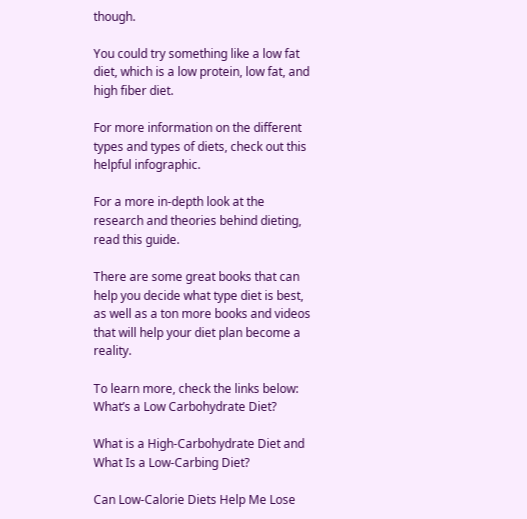though.

You could try something like a low fat diet, which is a low protein, low fat, and high fiber diet.

For more information on the different types and types of diets, check out this helpful infographic.

For a more in-depth look at the research and theories behind dieting, read this guide.

There are some great books that can help you decide what type diet is best, as well as a ton more books and videos that will help your diet plan become a reality.

To learn more, check the links below: What’s a Low Carbohydrate Diet?

What is a High-Carbohydrate Diet and What Is a Low-Carbing Diet?

Can Low-Calorie Diets Help Me Lose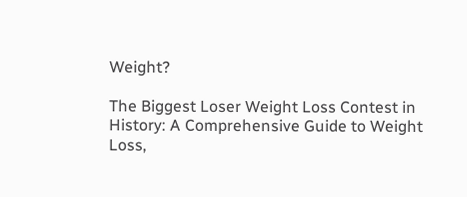Weight?

The Biggest Loser Weight Loss Contest in History: A Comprehensive Guide to Weight Loss,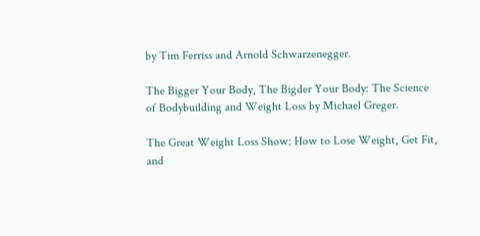by Tim Ferriss and Arnold Schwarzenegger.

The Bigger Your Body, The Bigder Your Body: The Science of Bodybuilding and Weight Loss by Michael Greger.

The Great Weight Loss Show: How to Lose Weight, Get Fit, and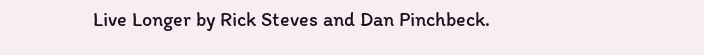Live Longer by Rick Steves and Dan Pinchbeck.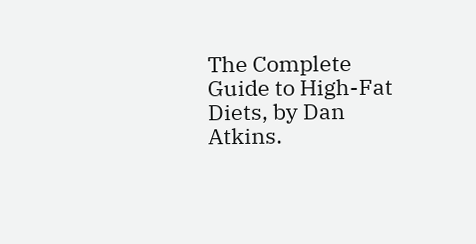The Complete Guide to High-Fat Diets, by Dan Atkins.